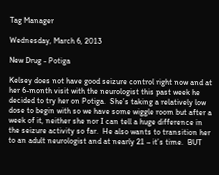Tag Manager

Wednesday, March 6, 2013

New Drug - Potiga

Kelsey does not have good seizure control right now and at her 6-month visit with the neurologist this past week he decided to try her on Potiga.  She’s taking a relatively low dose to begin with so we have some wiggle room but after a week of it, neither she nor I can tell a huge difference in the seizure activity so far.  He also wants to transition her to an adult neurologist and at nearly 21 – it’s time.  BUT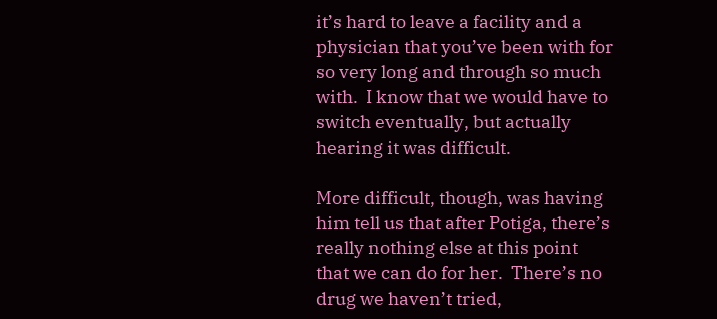it’s hard to leave a facility and a physician that you’ve been with for so very long and through so much with.  I know that we would have to switch eventually, but actually hearing it was difficult.

More difficult, though, was having him tell us that after Potiga, there’s really nothing else at this point that we can do for her.  There’s no drug we haven’t tried,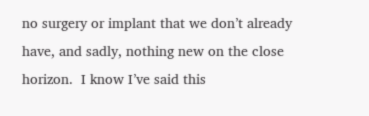no surgery or implant that we don’t already have, and sadly, nothing new on the close horizon.  I know I’ve said this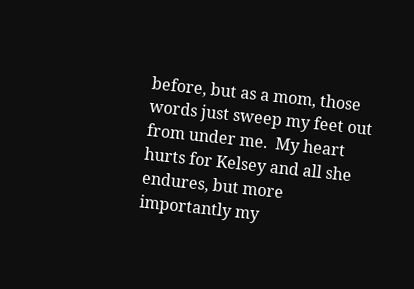before, but as a mom, those words just sweep my feet out from under me.  My heart hurts for Kelsey and all she endures, but more importantly my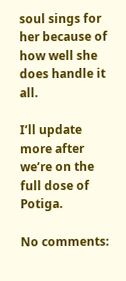soul sings for her because of how well she does handle it all.

I’ll update more after we’re on the full dose of Potiga.

No comments: